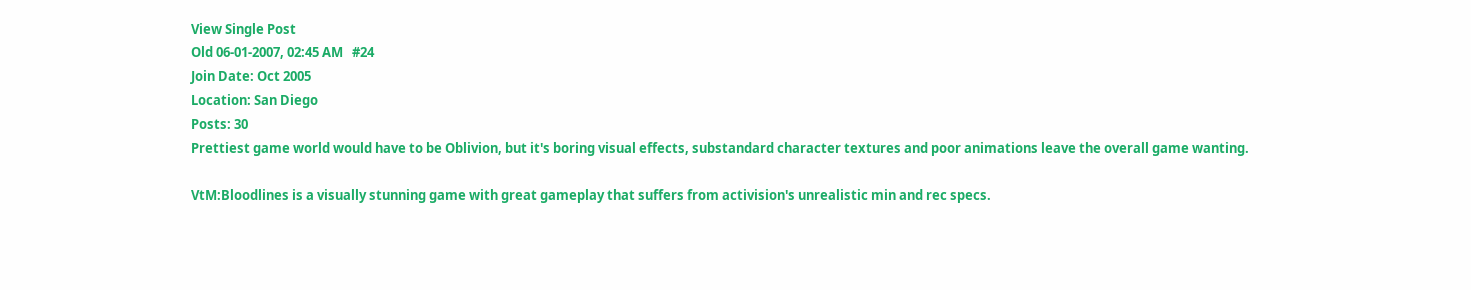View Single Post
Old 06-01-2007, 02:45 AM   #24
Join Date: Oct 2005
Location: San Diego
Posts: 30
Prettiest game world would have to be Oblivion, but it's boring visual effects, substandard character textures and poor animations leave the overall game wanting.

VtM:Bloodlines is a visually stunning game with great gameplay that suffers from activision's unrealistic min and rec specs.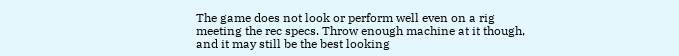The game does not look or perform well even on a rig meeting the rec specs. Throw enough machine at it though, and it may still be the best looking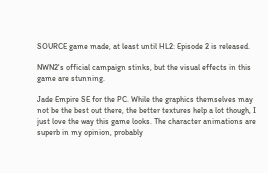SOURCE game made, at least until HL2: Episode 2 is released.

NWN2's official campaign stinks, but the visual effects in this game are stunning.

Jade Empire SE for the PC. While the graphics themselves may not be the best out there, the better textures help a lot though, I just love the way this game looks. The character animations are superb in my opinion, probably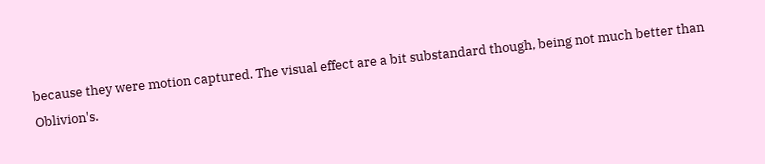because they were motion captured. The visual effect are a bit substandard though, being not much better than Oblivion's.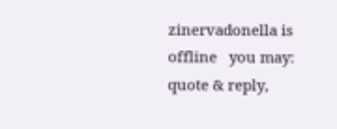zinervadonella is offline   you may: quote & reply,